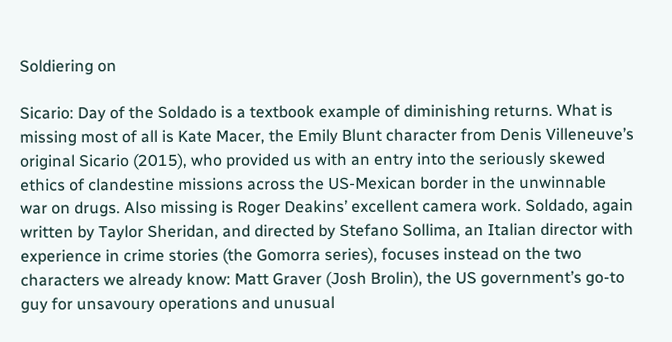Soldiering on

Sicario: Day of the Soldado is a textbook example of diminishing returns. What is missing most of all is Kate Macer, the Emily Blunt character from Denis Villeneuve’s original Sicario (2015), who provided us with an entry into the seriously skewed ethics of clandestine missions across the US-Mexican border in the unwinnable war on drugs. Also missing is Roger Deakins’ excellent camera work. Soldado, again written by Taylor Sheridan, and directed by Stefano Sollima, an Italian director with experience in crime stories (the Gomorra series), focuses instead on the two characters we already know: Matt Graver (Josh Brolin), the US government’s go-to guy for unsavoury operations and unusual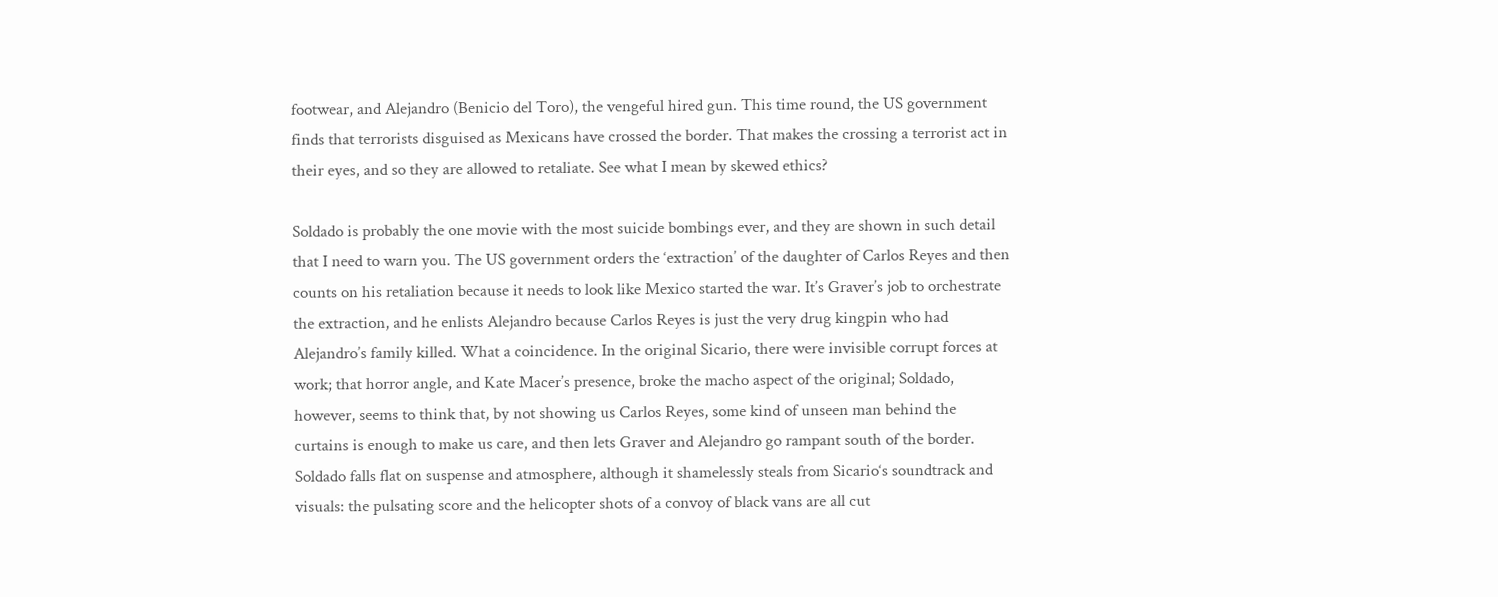footwear, and Alejandro (Benicio del Toro), the vengeful hired gun. This time round, the US government finds that terrorists disguised as Mexicans have crossed the border. That makes the crossing a terrorist act in their eyes, and so they are allowed to retaliate. See what I mean by skewed ethics?

Soldado is probably the one movie with the most suicide bombings ever, and they are shown in such detail that I need to warn you. The US government orders the ‘extraction’ of the daughter of Carlos Reyes and then counts on his retaliation because it needs to look like Mexico started the war. It’s Graver’s job to orchestrate the extraction, and he enlists Alejandro because Carlos Reyes is just the very drug kingpin who had Alejandro’s family killed. What a coincidence. In the original Sicario, there were invisible corrupt forces at work; that horror angle, and Kate Macer’s presence, broke the macho aspect of the original; Soldado, however, seems to think that, by not showing us Carlos Reyes, some kind of unseen man behind the curtains is enough to make us care, and then lets Graver and Alejandro go rampant south of the border. Soldado falls flat on suspense and atmosphere, although it shamelessly steals from Sicario‘s soundtrack and visuals: the pulsating score and the helicopter shots of a convoy of black vans are all cut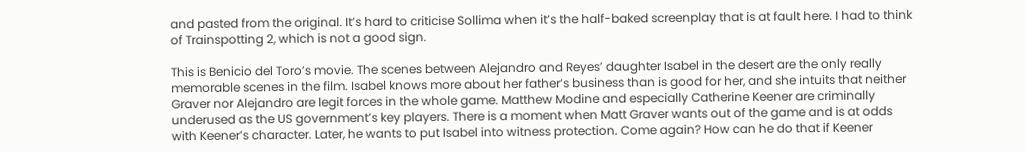and pasted from the original. It’s hard to criticise Sollima when it’s the half-baked screenplay that is at fault here. I had to think of Trainspotting 2, which is not a good sign.

This is Benicio del Toro’s movie. The scenes between Alejandro and Reyes’ daughter Isabel in the desert are the only really memorable scenes in the film. Isabel knows more about her father’s business than is good for her, and she intuits that neither Graver nor Alejandro are legit forces in the whole game. Matthew Modine and especially Catherine Keener are criminally underused as the US government’s key players. There is a moment when Matt Graver wants out of the game and is at odds with Keener’s character. Later, he wants to put Isabel into witness protection. Come again? How can he do that if Keener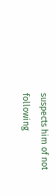suspects him of not following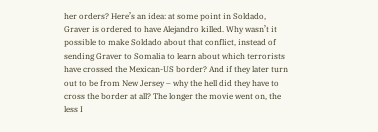her orders? Here’s an idea: at some point in Soldado, Graver is ordered to have Alejandro killed. Why wasn’t it possible to make Soldado about that conflict, instead of sending Graver to Somalia to learn about which terrorists have crossed the Mexican-US border? And if they later turn out to be from New Jersey – why the hell did they have to cross the border at all? The longer the movie went on, the less I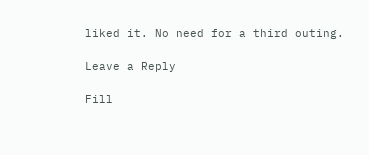liked it. No need for a third outing.

Leave a Reply

Fill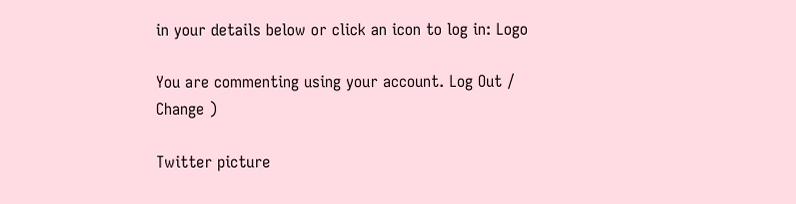in your details below or click an icon to log in: Logo

You are commenting using your account. Log Out /  Change )

Twitter picture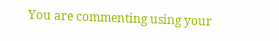You are commenting using your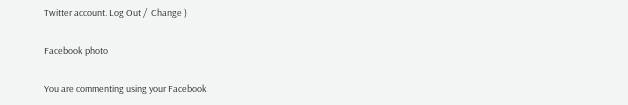Twitter account. Log Out /  Change )

Facebook photo

You are commenting using your Facebook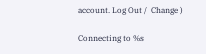account. Log Out /  Change )

Connecting to %s